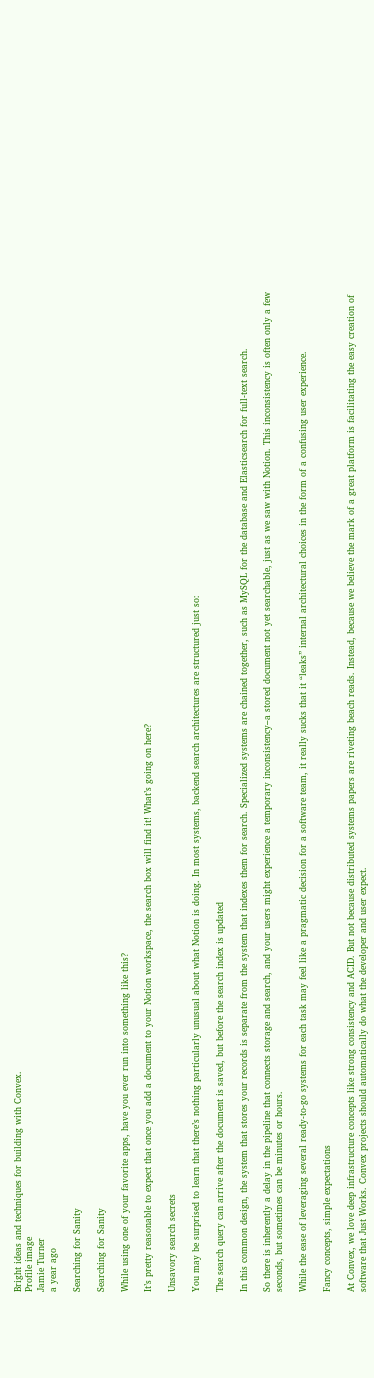Bright ideas and techniques for building with Convex.
Profile image
Jamie Turner
a year ago

Searching for Sanity

Searching for Sanity

While using one of your favorite apps, have you ever run into something like this?

It’s pretty reasonable to expect that once you add a document to your Notion workspace, the search box will find it! What’s going on here?

Unsavory search secrets

You may be surprised to learn that there’s nothing particularly unusual about what Notion is doing. In most systems, backend search architectures are structured just so:

The search query can arrive after the document is saved, but before the search index is updated

In this common design, the system that stores your records is separate from the system that indexes them for search. Specialized systems are chained together, such as MySQL for the database and Elasticsearch for full-text search.

So there is inherently a delay in the pipeline that connects storage and search, and your users might experience a temporary inconsistency–a stored document not yet searchable, just as we saw with Notion. This inconsistency is often only a few seconds, but sometimes can be minutes or hours.

While the ease of leveraging several ready-to-go systems for each task may feel like a pragmatic decision for a software team, it really sucks that it “leaks” internal architectural choices in the form of a confusing user experience.

Fancy concepts, simple expectations

At Convex, we love deep infrastructure concepts like strong consistency and ACID. But not because distributed systems papers are riveting beach reads. Instead, because we believe the mark of a great platform is facilitating the easy creation of software that Just Works. Convex projects should automatically do what the developer and user expect.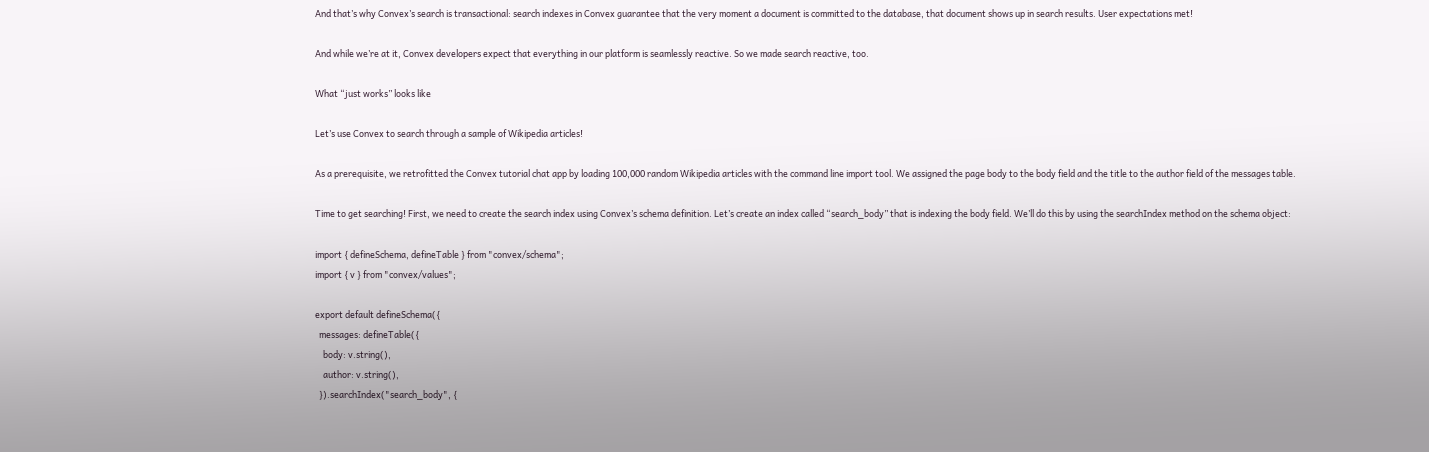And that’s why Convex’s search is transactional: search indexes in Convex guarantee that the very moment a document is committed to the database, that document shows up in search results. User expectations met!

And while we’re at it, Convex developers expect that everything in our platform is seamlessly reactive. So we made search reactive, too.

What “just works” looks like

Let’s use Convex to search through a sample of Wikipedia articles!

As a prerequisite, we retrofitted the Convex tutorial chat app by loading 100,000 random Wikipedia articles with the command line import tool. We assigned the page body to the body field and the title to the author field of the messages table.

Time to get searching! First, we need to create the search index using Convex’s schema definition. Let’s create an index called “search_body” that is indexing the body field. We’ll do this by using the searchIndex method on the schema object:

import { defineSchema, defineTable } from "convex/schema";
import { v } from "convex/values";

export default defineSchema({
  messages: defineTable({
    body: v.string(),
    author: v.string(),
  }).searchIndex("search_body", {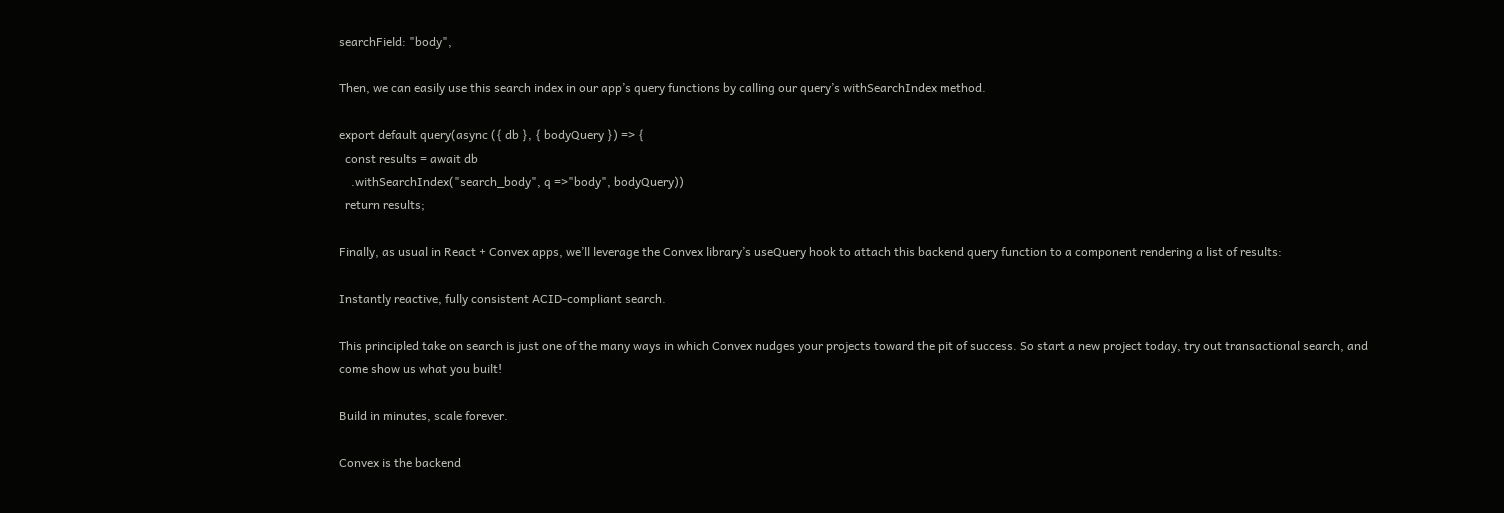searchField: "body",

Then, we can easily use this search index in our app’s query functions by calling our query’s withSearchIndex method.

export default query(async ({ db }, { bodyQuery }) => {
  const results = await db
    .withSearchIndex("search_body", q =>"body", bodyQuery))
  return results;

Finally, as usual in React + Convex apps, we’ll leverage the Convex library’s useQuery hook to attach this backend query function to a component rendering a list of results:

Instantly reactive, fully consistent ACID-compliant search.

This principled take on search is just one of the many ways in which Convex nudges your projects toward the pit of success. So start a new project today, try out transactional search, and come show us what you built!

Build in minutes, scale forever.

Convex is the backend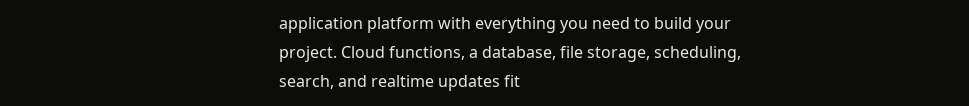application platform with everything you need to build your project. Cloud functions, a database, file storage, scheduling, search, and realtime updates fit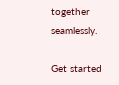together seamlessly.

Get started